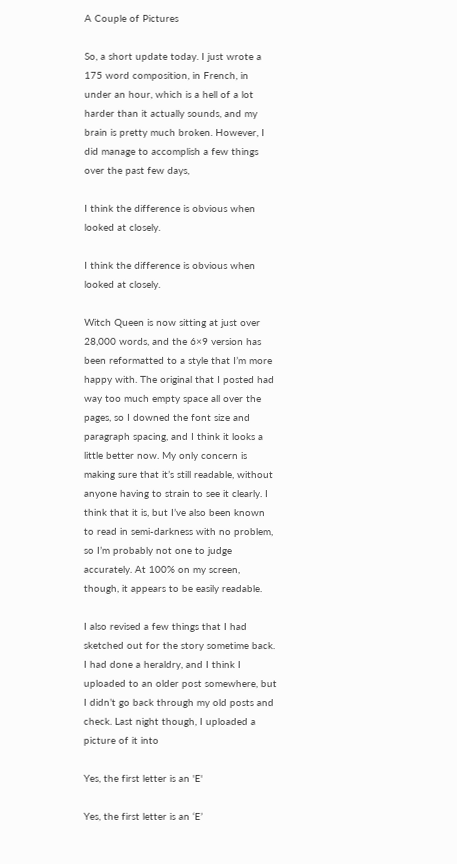A Couple of Pictures

So, a short update today. I just wrote a 175 word composition, in French, in under an hour, which is a hell of a lot harder than it actually sounds, and my brain is pretty much broken. However, I did manage to accomplish a few things over the past few days,

I think the difference is obvious when looked at closely.

I think the difference is obvious when looked at closely.

Witch Queen is now sitting at just over 28,000 words, and the 6×9 version has been reformatted to a style that I’m more happy with. The original that I posted had way too much empty space all over the pages, so I downed the font size and paragraph spacing, and I think it looks a little better now. My only concern is making sure that it’s still readable, without anyone having to strain to see it clearly. I think that it is, but I’ve also been known to read in semi-darkness with no problem, so I’m probably not one to judge accurately. At 100% on my screen, though, it appears to be easily readable.

I also revised a few things that I had sketched out for the story sometime back. I had done a heraldry, and I think I uploaded to an older post somewhere, but I didn’t go back through my old posts and check. Last night though, I uploaded a picture of it into

Yes, the first letter is an 'E'

Yes, the first letter is an ‘E’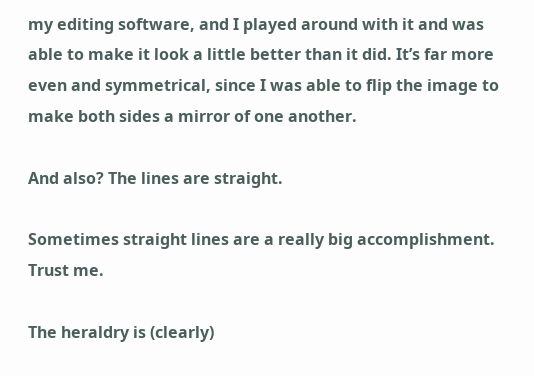my editing software, and I played around with it and was able to make it look a little better than it did. It’s far more even and symmetrical, since I was able to flip the image to make both sides a mirror of one another.

And also? The lines are straight.

Sometimes straight lines are a really big accomplishment. Trust me.

The heraldry is (clearly)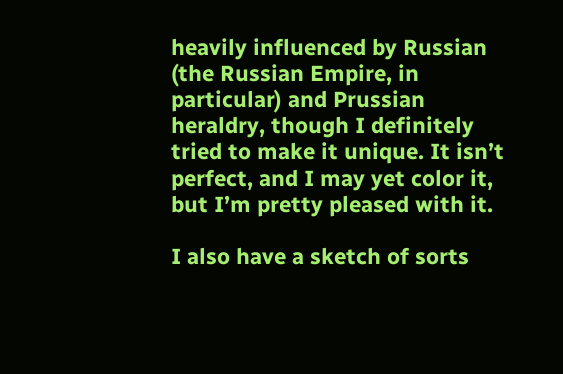heavily influenced by Russian (the Russian Empire, in particular) and Prussian heraldry, though I definitely tried to make it unique. It isn’t perfect, and I may yet color it, but I’m pretty pleased with it.

I also have a sketch of sorts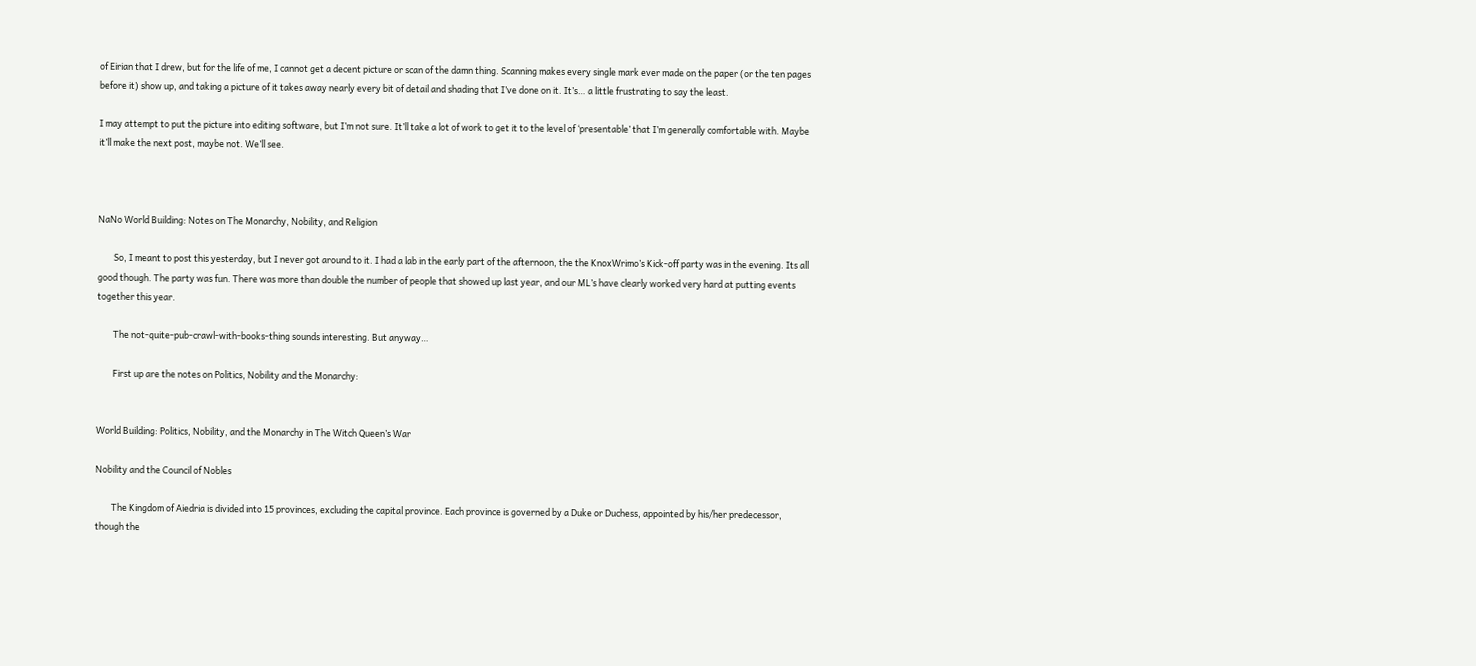of Eirian that I drew, but for the life of me, I cannot get a decent picture or scan of the damn thing. Scanning makes every single mark ever made on the paper (or the ten pages before it) show up, and taking a picture of it takes away nearly every bit of detail and shading that I’ve done on it. It’s… a little frustrating to say the least.

I may attempt to put the picture into editing software, but I’m not sure. It’ll take a lot of work to get it to the level of ‘presentable’ that I’m generally comfortable with. Maybe it’ll make the next post, maybe not. We’ll see.



NaNo World Building: Notes on The Monarchy, Nobility, and Religion

        So, I meant to post this yesterday, but I never got around to it. I had a lab in the early part of the afternoon, the the KnoxWrimo’s Kick-off party was in the evening. Its all good though. The party was fun. There was more than double the number of people that showed up last year, and our ML’s have clearly worked very hard at putting events together this year.

        The not-quite-pub-crawl-with-books-thing sounds interesting. But anyway…

        First up are the notes on Politics, Nobility and the Monarchy:


World Building: Politics, Nobility, and the Monarchy in The Witch Queen’s War

Nobility and the Council of Nobles

        The Kingdom of Aiedria is divided into 15 provinces, excluding the capital province. Each province is governed by a Duke or Duchess, appointed by his/her predecessor, though the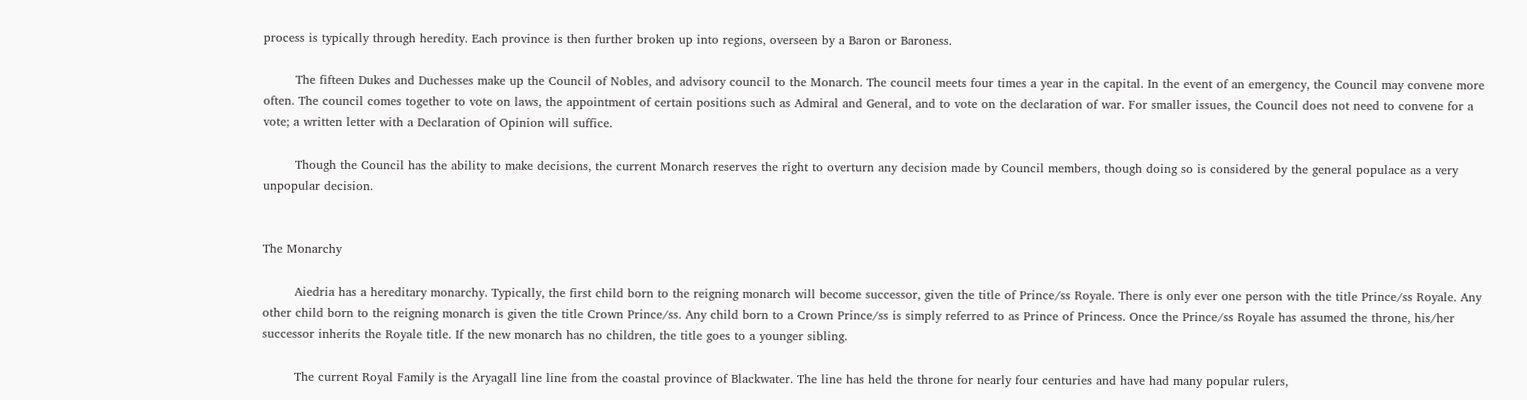process is typically through heredity. Each province is then further broken up into regions, overseen by a Baron or Baroness.

        The fifteen Dukes and Duchesses make up the Council of Nobles, and advisory council to the Monarch. The council meets four times a year in the capital. In the event of an emergency, the Council may convene more often. The council comes together to vote on laws, the appointment of certain positions such as Admiral and General, and to vote on the declaration of war. For smaller issues, the Council does not need to convene for a vote; a written letter with a Declaration of Opinion will suffice.

        Though the Council has the ability to make decisions, the current Monarch reserves the right to overturn any decision made by Council members, though doing so is considered by the general populace as a very unpopular decision.


The Monarchy

        Aiedria has a hereditary monarchy. Typically, the first child born to the reigning monarch will become successor, given the title of Prince/ss Royale. There is only ever one person with the title Prince/ss Royale. Any other child born to the reigning monarch is given the title Crown Prince/ss. Any child born to a Crown Prince/ss is simply referred to as Prince of Princess. Once the Prince/ss Royale has assumed the throne, his/her successor inherits the Royale title. If the new monarch has no children, the title goes to a younger sibling.

        The current Royal Family is the Aryagall line line from the coastal province of Blackwater. The line has held the throne for nearly four centuries and have had many popular rulers,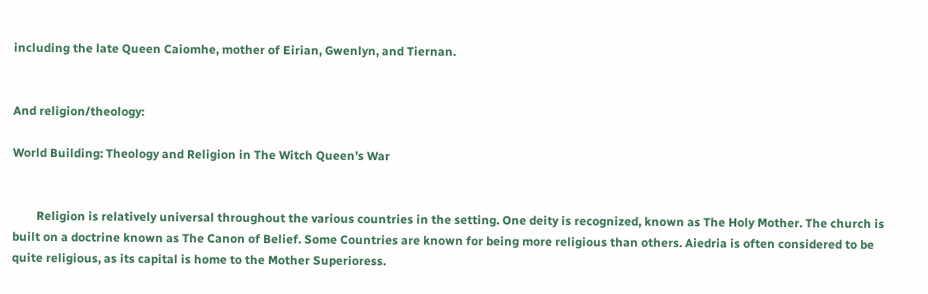including the late Queen Caiomhe, mother of Eirian, Gwenlyn, and Tiernan.


And religion/theology:

World Building: Theology and Religion in The Witch Queen’s War


        Religion is relatively universal throughout the various countries in the setting. One deity is recognized, known as The Holy Mother. The church is built on a doctrine known as The Canon of Belief. Some Countries are known for being more religious than others. Aiedria is often considered to be quite religious, as its capital is home to the Mother Superioress.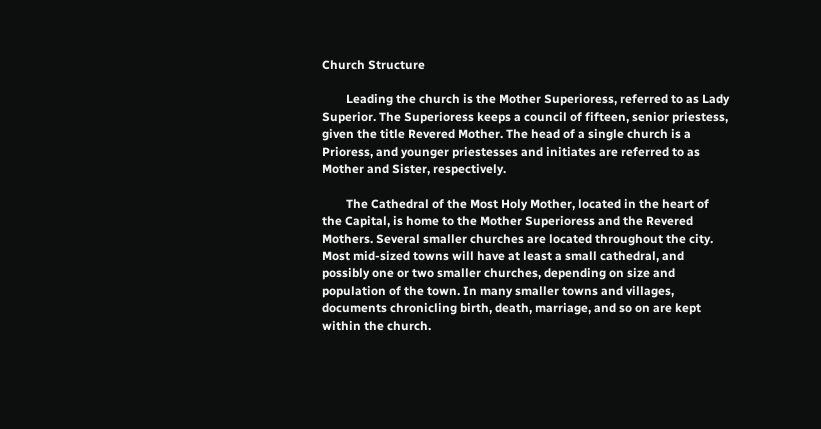Church Structure

        Leading the church is the Mother Superioress, referred to as Lady Superior. The Superioress keeps a council of fifteen, senior priestess, given the title Revered Mother. The head of a single church is a Prioress, and younger priestesses and initiates are referred to as Mother and Sister, respectively.

        The Cathedral of the Most Holy Mother, located in the heart of the Capital, is home to the Mother Superioress and the Revered Mothers. Several smaller churches are located throughout the city. Most mid-sized towns will have at least a small cathedral, and possibly one or two smaller churches, depending on size and population of the town. In many smaller towns and villages, documents chronicling birth, death, marriage, and so on are kept within the church.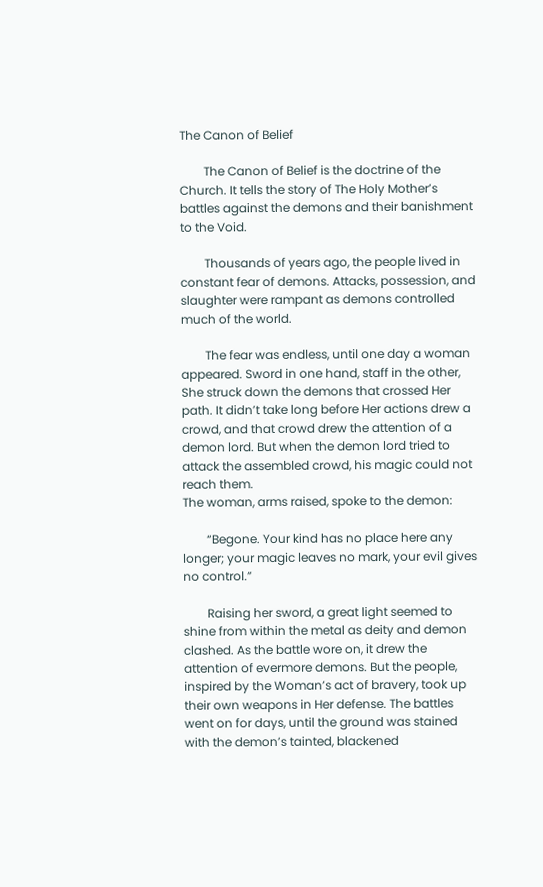The Canon of Belief

        The Canon of Belief is the doctrine of the Church. It tells the story of The Holy Mother’s battles against the demons and their banishment to the Void.

        Thousands of years ago, the people lived in constant fear of demons. Attacks, possession, and slaughter were rampant as demons controlled much of the world.

        The fear was endless, until one day a woman appeared. Sword in one hand, staff in the other, She struck down the demons that crossed Her path. It didn’t take long before Her actions drew a crowd, and that crowd drew the attention of a demon lord. But when the demon lord tried to attack the assembled crowd, his magic could not reach them.
The woman, arms raised, spoke to the demon:

        “Begone. Your kind has no place here any longer; your magic leaves no mark, your evil gives no control.”

        Raising her sword, a great light seemed to shine from within the metal as deity and demon clashed. As the battle wore on, it drew the attention of evermore demons. But the people, inspired by the Woman’s act of bravery, took up their own weapons in Her defense. The battles went on for days, until the ground was stained with the demon’s tainted, blackened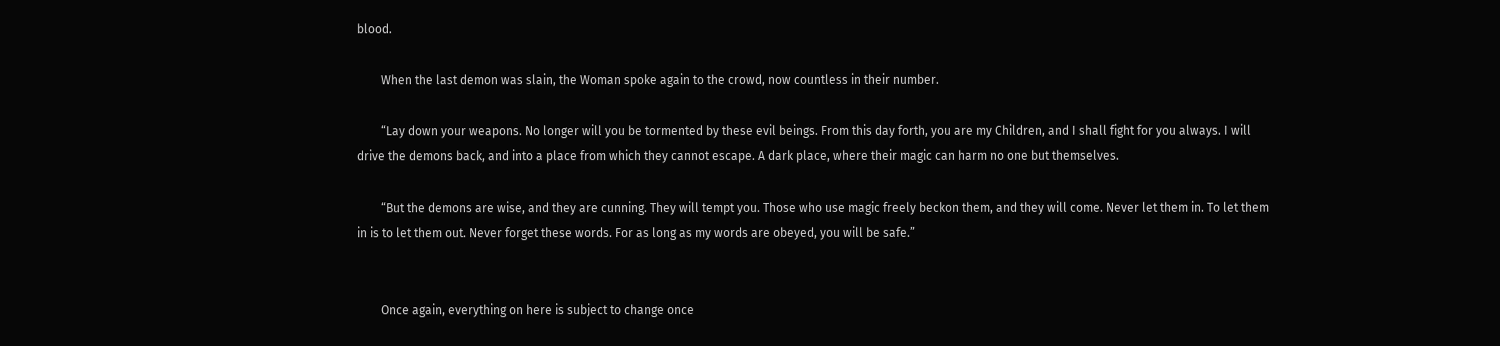blood.

        When the last demon was slain, the Woman spoke again to the crowd, now countless in their number.

        “Lay down your weapons. No longer will you be tormented by these evil beings. From this day forth, you are my Children, and I shall fight for you always. I will drive the demons back, and into a place from which they cannot escape. A dark place, where their magic can harm no one but themselves.

        “But the demons are wise, and they are cunning. They will tempt you. Those who use magic freely beckon them, and they will come. Never let them in. To let them in is to let them out. Never forget these words. For as long as my words are obeyed, you will be safe.”


        Once again, everything on here is subject to change once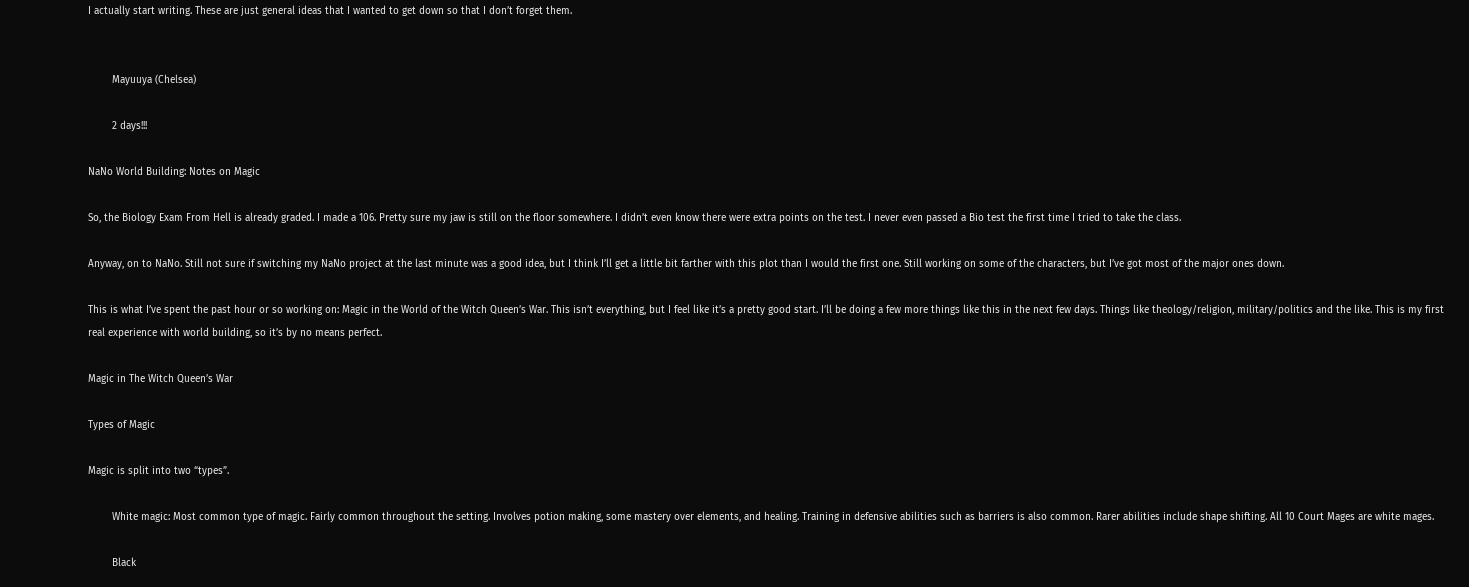I actually start writing. These are just general ideas that I wanted to get down so that I don’t forget them.


        Mayuuya (Chelsea)

        2 days!!!

NaNo World Building: Notes on Magic

So, the Biology Exam From Hell is already graded. I made a 106. Pretty sure my jaw is still on the floor somewhere. I didn’t even know there were extra points on the test. I never even passed a Bio test the first time I tried to take the class.

Anyway, on to NaNo. Still not sure if switching my NaNo project at the last minute was a good idea, but I think I’ll get a little bit farther with this plot than I would the first one. Still working on some of the characters, but I’ve got most of the major ones down.

This is what I’ve spent the past hour or so working on: Magic in the World of the Witch Queen’s War. This isn’t everything, but I feel like it’s a pretty good start. I’ll be doing a few more things like this in the next few days. Things like theology/religion, military/politics and the like. This is my first real experience with world building, so it’s by no means perfect.

Magic in The Witch Queen’s War

Types of Magic

Magic is split into two “types”.

        White magic: Most common type of magic. Fairly common throughout the setting. Involves potion making, some mastery over elements, and healing. Training in defensive abilities such as barriers is also common. Rarer abilities include shape shifting. All 10 Court Mages are white mages.

        Black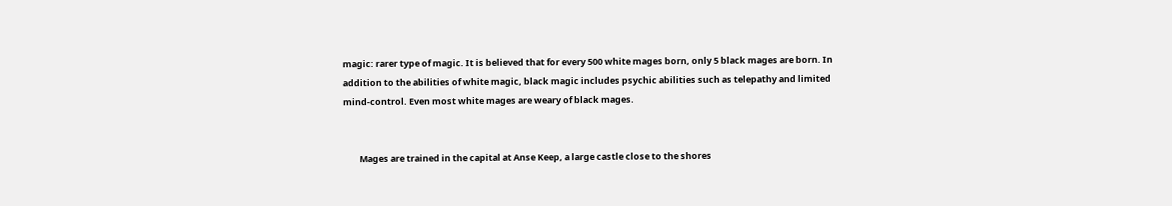magic: rarer type of magic. It is believed that for every 500 white mages born, only 5 black mages are born. In addition to the abilities of white magic, black magic includes psychic abilities such as telepathy and limited mind-control. Even most white mages are weary of black mages.


        Mages are trained in the capital at Anse Keep, a large castle close to the shores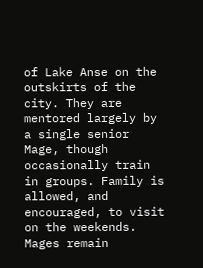of Lake Anse on the outskirts of the city. They are mentored largely by a single senior Mage, though occasionally train in groups. Family is allowed, and encouraged, to visit on the weekends.
Mages remain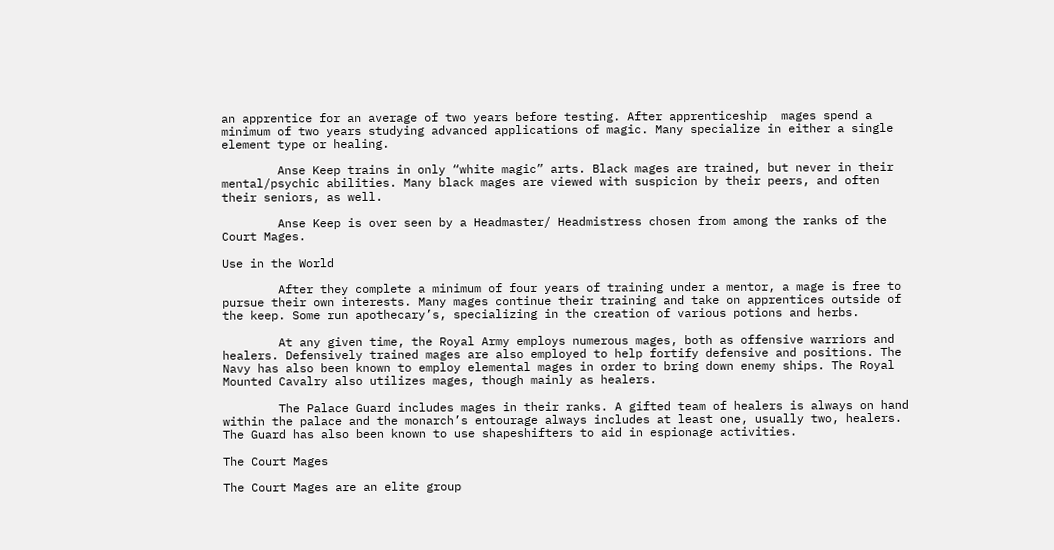an apprentice for an average of two years before testing. After apprenticeship  mages spend a minimum of two years studying advanced applications of magic. Many specialize in either a single element type or healing.

        Anse Keep trains in only “white magic” arts. Black mages are trained, but never in their mental/psychic abilities. Many black mages are viewed with suspicion by their peers, and often their seniors, as well.

        Anse Keep is over seen by a Headmaster/ Headmistress chosen from among the ranks of the Court Mages.

Use in the World

        After they complete a minimum of four years of training under a mentor, a mage is free to pursue their own interests. Many mages continue their training and take on apprentices outside of the keep. Some run apothecary’s, specializing in the creation of various potions and herbs.

        At any given time, the Royal Army employs numerous mages, both as offensive warriors and healers. Defensively trained mages are also employed to help fortify defensive and positions. The Navy has also been known to employ elemental mages in order to bring down enemy ships. The Royal Mounted Cavalry also utilizes mages, though mainly as healers.

        The Palace Guard includes mages in their ranks. A gifted team of healers is always on hand within the palace and the monarch’s entourage always includes at least one, usually two, healers. The Guard has also been known to use shapeshifters to aid in espionage activities.

The Court Mages

The Court Mages are an elite group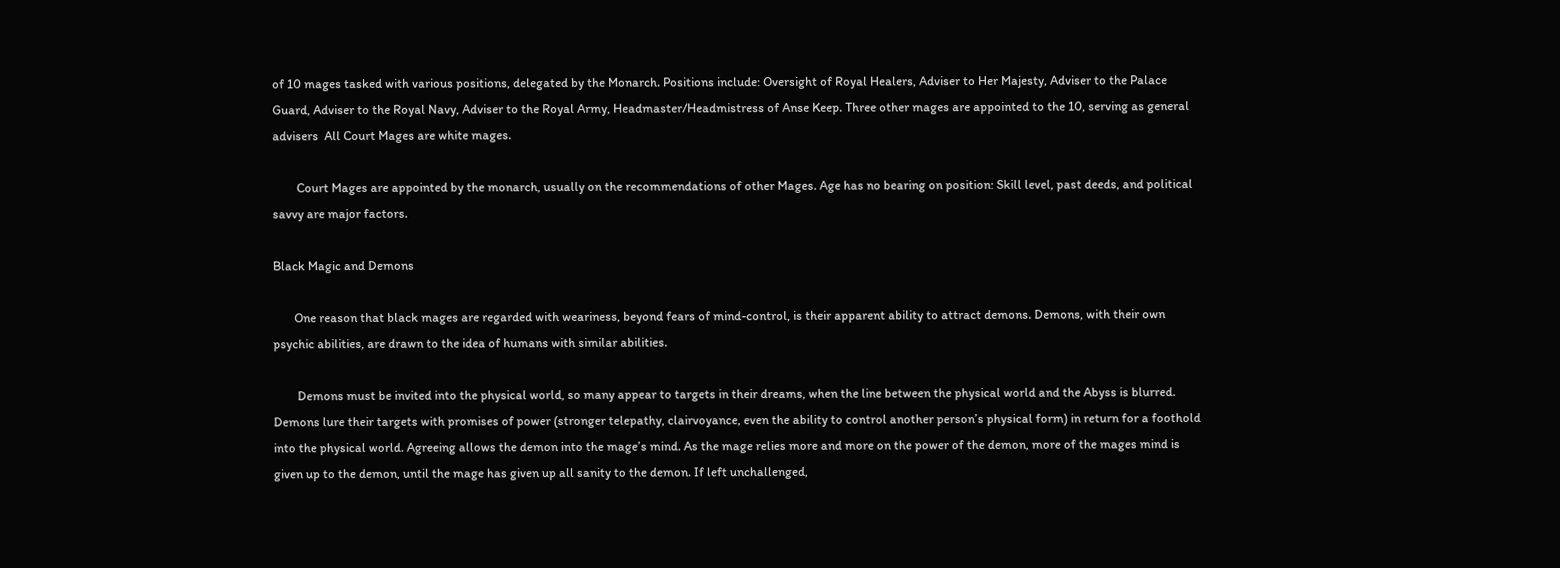of 10 mages tasked with various positions, delegated by the Monarch. Positions include: Oversight of Royal Healers, Adviser to Her Majesty, Adviser to the Palace Guard, Adviser to the Royal Navy, Adviser to the Royal Army, Headmaster/Headmistress of Anse Keep. Three other mages are appointed to the 10, serving as general advisers  All Court Mages are white mages.

        Court Mages are appointed by the monarch, usually on the recommendations of other Mages. Age has no bearing on position: Skill level, past deeds, and political savvy are major factors.

Black Magic and Demons

       One reason that black mages are regarded with weariness, beyond fears of mind-control, is their apparent ability to attract demons. Demons, with their own psychic abilities, are drawn to the idea of humans with similar abilities.

        Demons must be invited into the physical world, so many appear to targets in their dreams, when the line between the physical world and the Abyss is blurred. Demons lure their targets with promises of power (stronger telepathy, clairvoyance, even the ability to control another person’s physical form) in return for a foothold into the physical world. Agreeing allows the demon into the mage’s mind. As the mage relies more and more on the power of the demon, more of the mages mind is given up to the demon, until the mage has given up all sanity to the demon. If left unchallenged,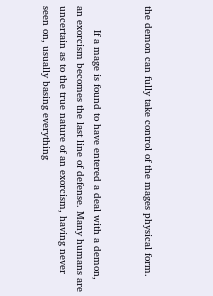the demon can fully take control of the mages physical form.


        If a mage is found to have entered a deal with a demon, an exorcism becomes the last line of defense. Many humans are uncertain as to the true nature of an exorcism, having never seen on, usually basing everything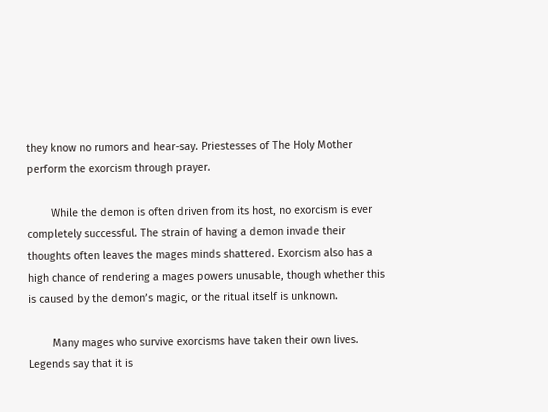they know no rumors and hear-say. Priestesses of The Holy Mother perform the exorcism through prayer.

        While the demon is often driven from its host, no exorcism is ever completely successful. The strain of having a demon invade their thoughts often leaves the mages minds shattered. Exorcism also has a high chance of rendering a mages powers unusable, though whether this is caused by the demon’s magic, or the ritual itself is unknown.

        Many mages who survive exorcisms have taken their own lives. Legends say that it is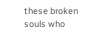these broken souls who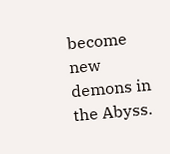become new demons in the Abyss.